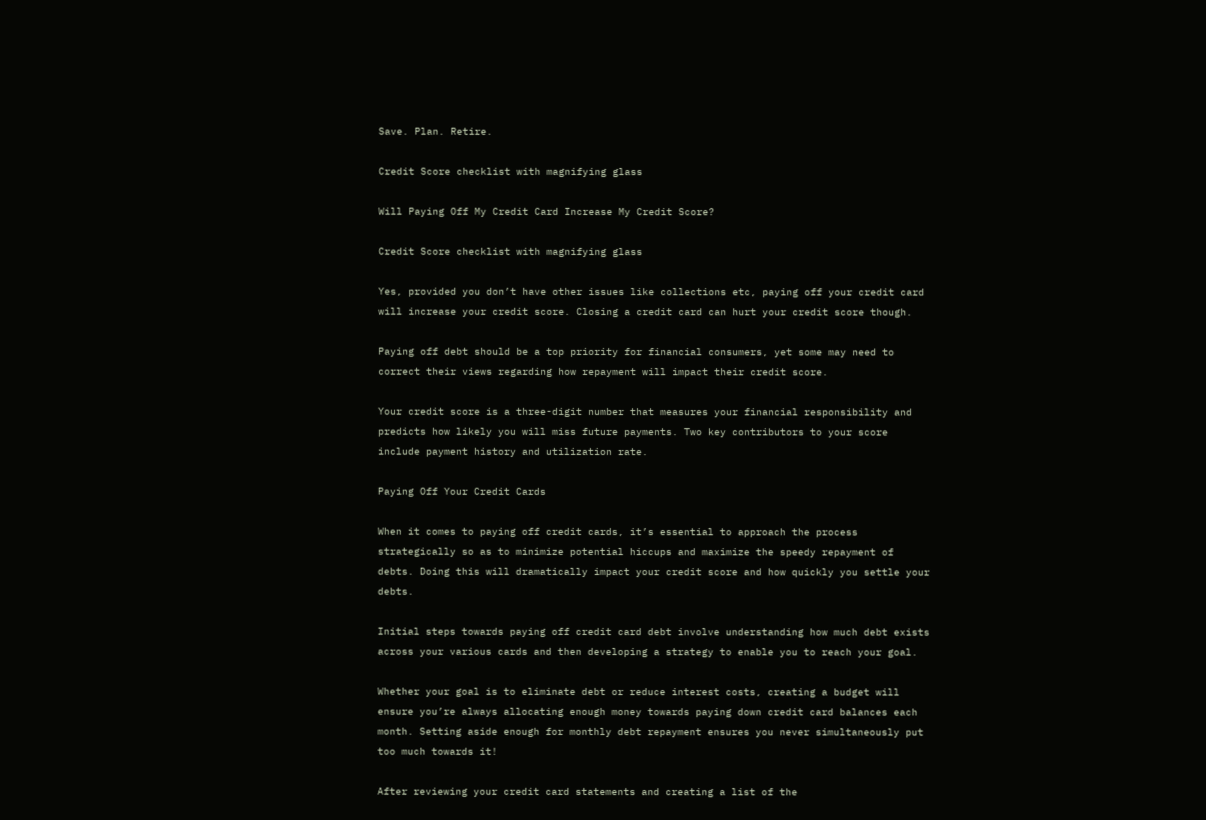Save. Plan. Retire.

Credit Score checklist with magnifying glass

Will Paying Off My Credit Card Increase My Credit Score?

Credit Score checklist with magnifying glass

Yes, provided you don’t have other issues like collections etc, paying off your credit card will increase your credit score. Closing a credit card can hurt your credit score though.

Paying off debt should be a top priority for financial consumers, yet some may need to correct their views regarding how repayment will impact their credit score.

Your credit score is a three-digit number that measures your financial responsibility and predicts how likely you will miss future payments. Two key contributors to your score include payment history and utilization rate.

Paying Off Your Credit Cards

When it comes to paying off credit cards, it’s essential to approach the process strategically so as to minimize potential hiccups and maximize the speedy repayment of debts. Doing this will dramatically impact your credit score and how quickly you settle your debts.

Initial steps towards paying off credit card debt involve understanding how much debt exists across your various cards and then developing a strategy to enable you to reach your goal.

Whether your goal is to eliminate debt or reduce interest costs, creating a budget will ensure you’re always allocating enough money towards paying down credit card balances each month. Setting aside enough for monthly debt repayment ensures you never simultaneously put too much towards it!

After reviewing your credit card statements and creating a list of the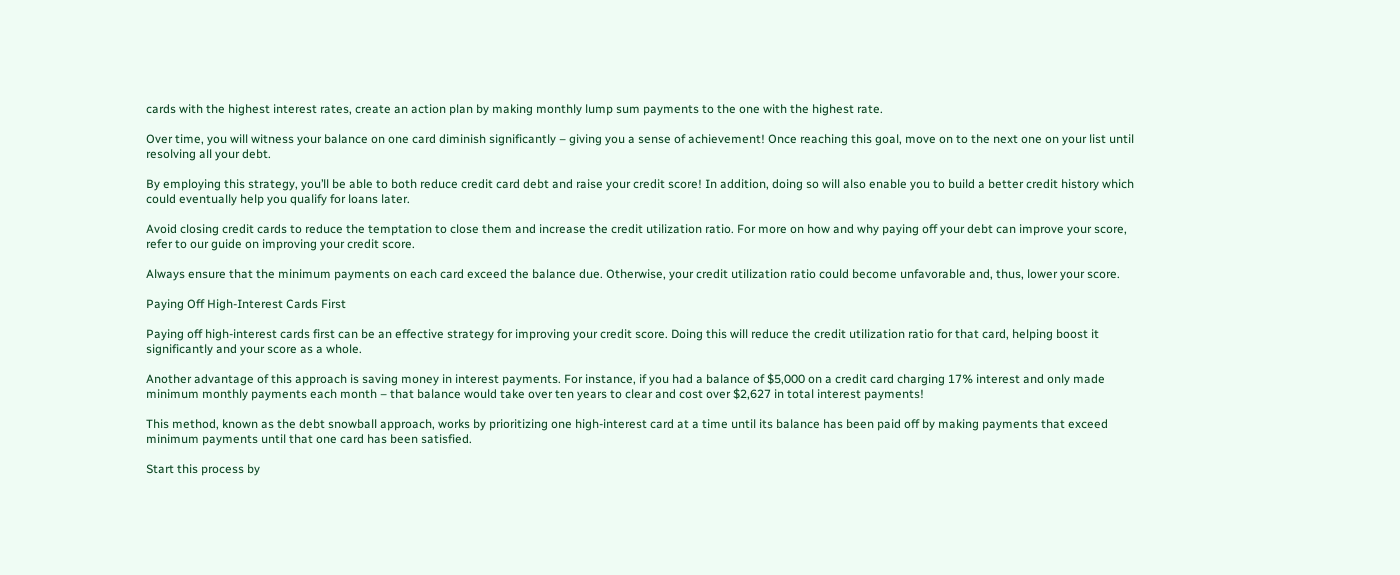cards with the highest interest rates, create an action plan by making monthly lump sum payments to the one with the highest rate.

Over time, you will witness your balance on one card diminish significantly – giving you a sense of achievement! Once reaching this goal, move on to the next one on your list until resolving all your debt.

By employing this strategy, you’ll be able to both reduce credit card debt and raise your credit score! In addition, doing so will also enable you to build a better credit history which could eventually help you qualify for loans later.

Avoid closing credit cards to reduce the temptation to close them and increase the credit utilization ratio. For more on how and why paying off your debt can improve your score, refer to our guide on improving your credit score.

Always ensure that the minimum payments on each card exceed the balance due. Otherwise, your credit utilization ratio could become unfavorable and, thus, lower your score.

Paying Off High-Interest Cards First

Paying off high-interest cards first can be an effective strategy for improving your credit score. Doing this will reduce the credit utilization ratio for that card, helping boost it significantly and your score as a whole.

Another advantage of this approach is saving money in interest payments. For instance, if you had a balance of $5,000 on a credit card charging 17% interest and only made minimum monthly payments each month – that balance would take over ten years to clear and cost over $2,627 in total interest payments!

This method, known as the debt snowball approach, works by prioritizing one high-interest card at a time until its balance has been paid off by making payments that exceed minimum payments until that one card has been satisfied.

Start this process by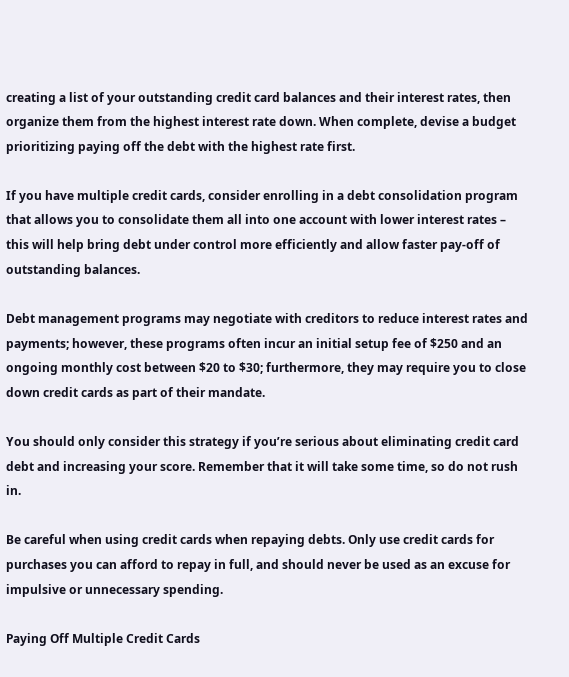creating a list of your outstanding credit card balances and their interest rates, then organize them from the highest interest rate down. When complete, devise a budget prioritizing paying off the debt with the highest rate first.

If you have multiple credit cards, consider enrolling in a debt consolidation program that allows you to consolidate them all into one account with lower interest rates – this will help bring debt under control more efficiently and allow faster pay-off of outstanding balances.

Debt management programs may negotiate with creditors to reduce interest rates and payments; however, these programs often incur an initial setup fee of $250 and an ongoing monthly cost between $20 to $30; furthermore, they may require you to close down credit cards as part of their mandate.

You should only consider this strategy if you’re serious about eliminating credit card debt and increasing your score. Remember that it will take some time, so do not rush in.

Be careful when using credit cards when repaying debts. Only use credit cards for purchases you can afford to repay in full, and should never be used as an excuse for impulsive or unnecessary spending.

Paying Off Multiple Credit Cards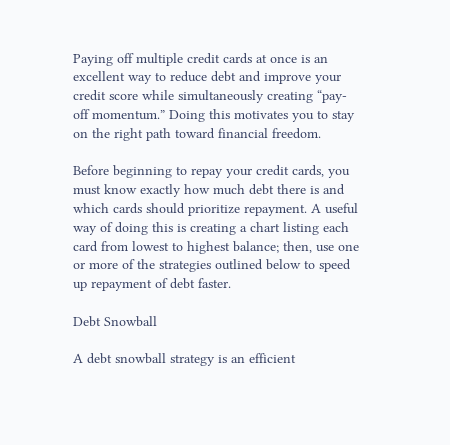Paying off multiple credit cards at once is an excellent way to reduce debt and improve your credit score while simultaneously creating “pay-off momentum.” Doing this motivates you to stay on the right path toward financial freedom.

Before beginning to repay your credit cards, you must know exactly how much debt there is and which cards should prioritize repayment. A useful way of doing this is creating a chart listing each card from lowest to highest balance; then, use one or more of the strategies outlined below to speed up repayment of debt faster.

Debt Snowball

A debt snowball strategy is an efficient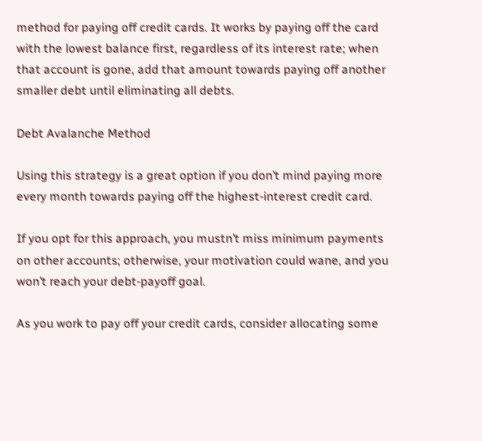method for paying off credit cards. It works by paying off the card with the lowest balance first, regardless of its interest rate; when that account is gone, add that amount towards paying off another smaller debt until eliminating all debts.

Debt Avalanche Method

Using this strategy is a great option if you don’t mind paying more every month towards paying off the highest-interest credit card.

If you opt for this approach, you mustn’t miss minimum payments on other accounts; otherwise, your motivation could wane, and you won’t reach your debt-payoff goal.

As you work to pay off your credit cards, consider allocating some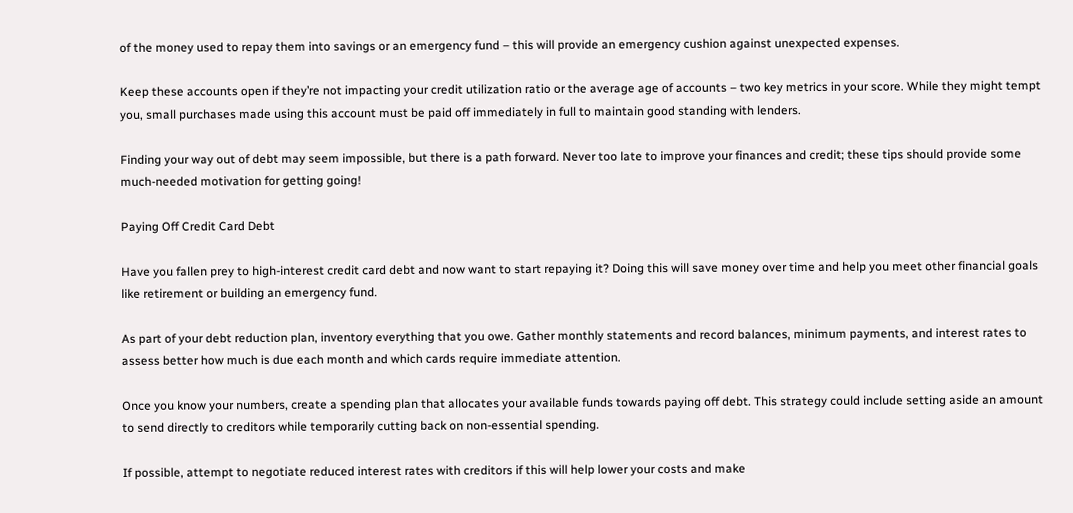of the money used to repay them into savings or an emergency fund – this will provide an emergency cushion against unexpected expenses.

Keep these accounts open if they’re not impacting your credit utilization ratio or the average age of accounts – two key metrics in your score. While they might tempt you, small purchases made using this account must be paid off immediately in full to maintain good standing with lenders.

Finding your way out of debt may seem impossible, but there is a path forward. Never too late to improve your finances and credit; these tips should provide some much-needed motivation for getting going!

Paying Off Credit Card Debt

Have you fallen prey to high-interest credit card debt and now want to start repaying it? Doing this will save money over time and help you meet other financial goals like retirement or building an emergency fund.

As part of your debt reduction plan, inventory everything that you owe. Gather monthly statements and record balances, minimum payments, and interest rates to assess better how much is due each month and which cards require immediate attention.

Once you know your numbers, create a spending plan that allocates your available funds towards paying off debt. This strategy could include setting aside an amount to send directly to creditors while temporarily cutting back on non-essential spending.

If possible, attempt to negotiate reduced interest rates with creditors if this will help lower your costs and make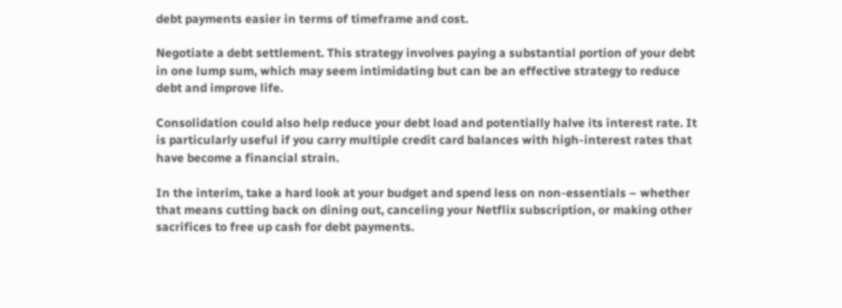debt payments easier in terms of timeframe and cost.

Negotiate a debt settlement. This strategy involves paying a substantial portion of your debt in one lump sum, which may seem intimidating but can be an effective strategy to reduce debt and improve life.

Consolidation could also help reduce your debt load and potentially halve its interest rate. It is particularly useful if you carry multiple credit card balances with high-interest rates that have become a financial strain.

In the interim, take a hard look at your budget and spend less on non-essentials – whether that means cutting back on dining out, canceling your Netflix subscription, or making other sacrifices to free up cash for debt payments.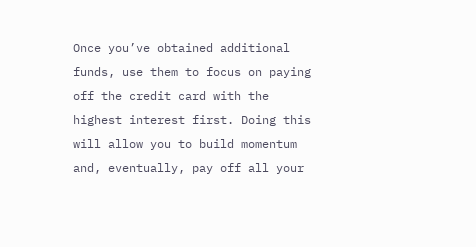Once you’ve obtained additional funds, use them to focus on paying off the credit card with the highest interest first. Doing this will allow you to build momentum and, eventually, pay off all your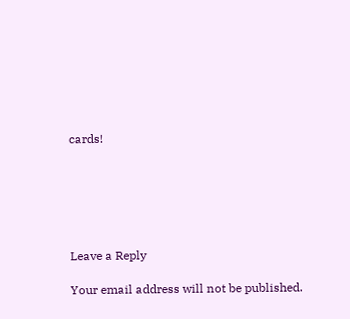cards!






Leave a Reply

Your email address will not be published.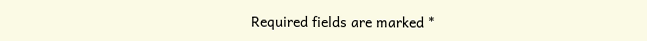Required fields are marked *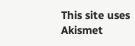This site uses Akismet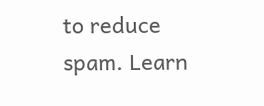to reduce spam. Learn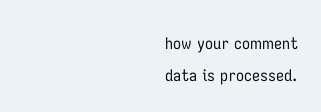how your comment data is processed.